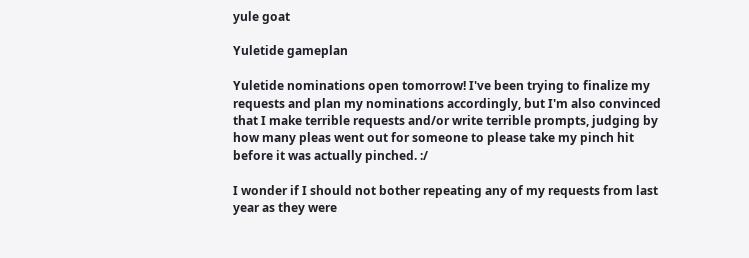yule goat

Yuletide gameplan

Yuletide nominations open tomorrow! I've been trying to finalize my requests and plan my nominations accordingly, but I'm also convinced that I make terrible requests and/or write terrible prompts, judging by how many pleas went out for someone to please take my pinch hit before it was actually pinched. :/

I wonder if I should not bother repeating any of my requests from last year as they were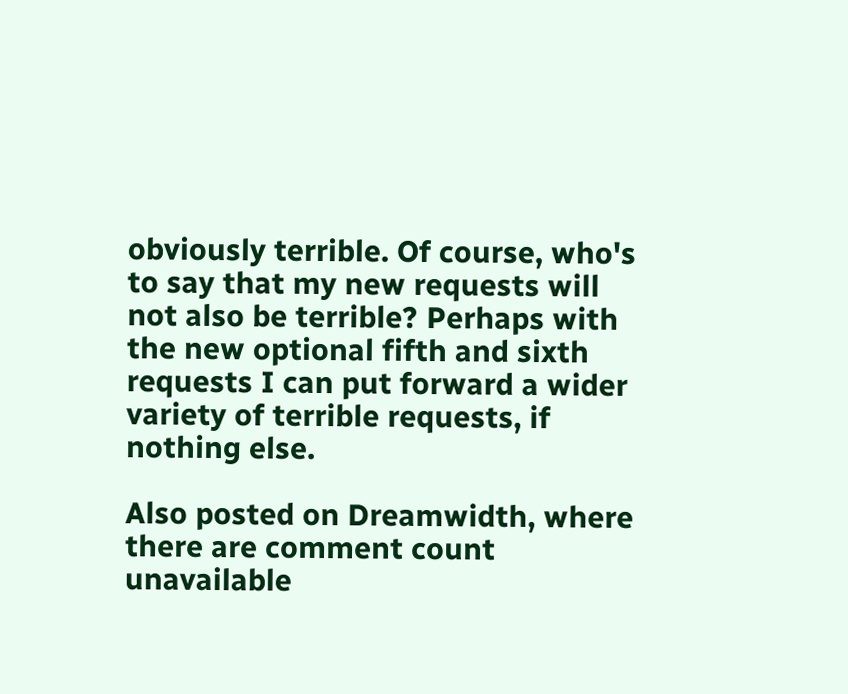obviously terrible. Of course, who's to say that my new requests will not also be terrible? Perhaps with the new optional fifth and sixth requests I can put forward a wider variety of terrible requests, if nothing else.

Also posted on Dreamwidth, where there are comment count unavailable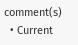comment(s)
  • Current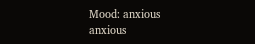Mood: anxious anxious